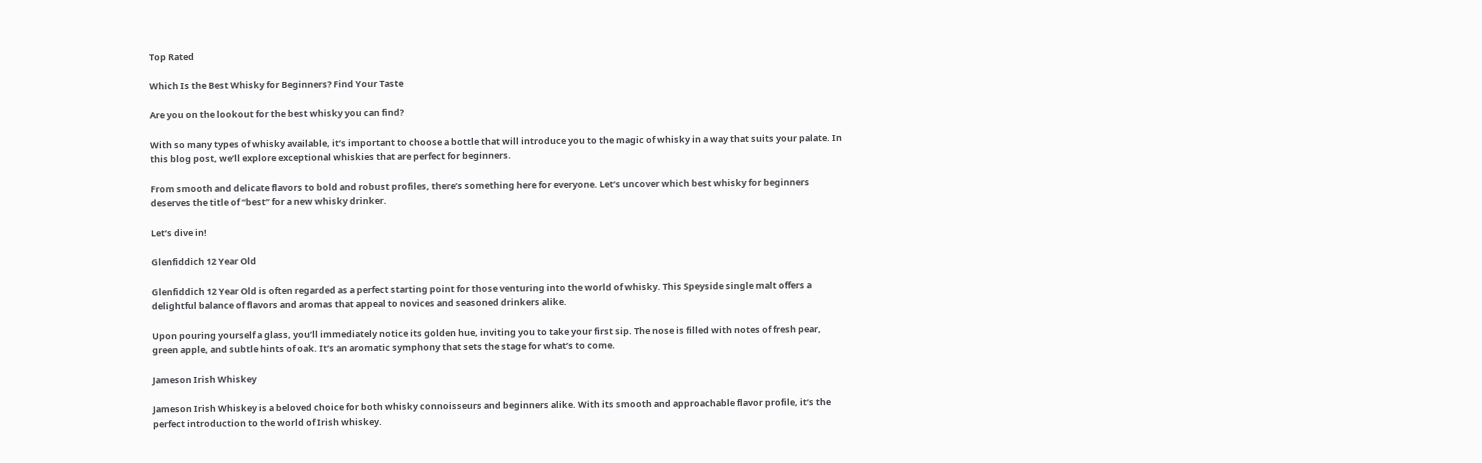Top Rated

Which Is the Best Whisky for Beginners? Find Your Taste

Are you on the lookout for the best whisky you can find?

With so many types of whisky available, it’s important to choose a bottle that will introduce you to the magic of whisky in a way that suits your palate. In this blog post, we’ll explore exceptional whiskies that are perfect for beginners.

From smooth and delicate flavors to bold and robust profiles, there’s something here for everyone. Let’s uncover which best whisky for beginners deserves the title of “best” for a new whisky drinker.

Let’s dive in!

Glenfiddich 12 Year Old

Glenfiddich 12 Year Old is often regarded as a perfect starting point for those venturing into the world of whisky. This Speyside single malt offers a delightful balance of flavors and aromas that appeal to novices and seasoned drinkers alike.

Upon pouring yourself a glass, you’ll immediately notice its golden hue, inviting you to take your first sip. The nose is filled with notes of fresh pear, green apple, and subtle hints of oak. It’s an aromatic symphony that sets the stage for what’s to come.

Jameson Irish Whiskey

Jameson Irish Whiskey is a beloved choice for both whisky connoisseurs and beginners alike. With its smooth and approachable flavor profile, it’s the perfect introduction to the world of Irish whiskey.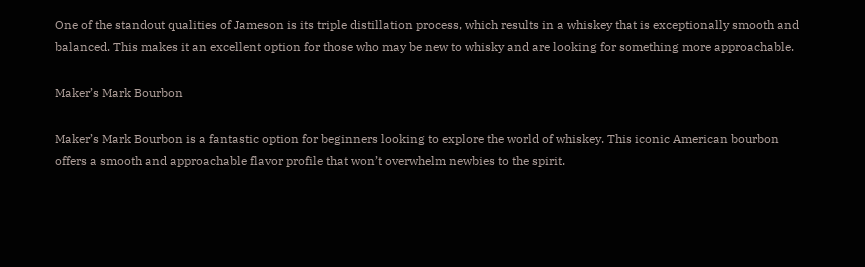One of the standout qualities of Jameson is its triple distillation process, which results in a whiskey that is exceptionally smooth and balanced. This makes it an excellent option for those who may be new to whisky and are looking for something more approachable.

Maker’s Mark Bourbon

Maker’s Mark Bourbon is a fantastic option for beginners looking to explore the world of whiskey. This iconic American bourbon offers a smooth and approachable flavor profile that won’t overwhelm newbies to the spirit.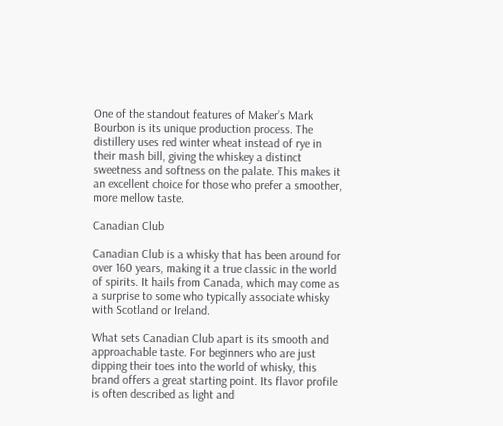One of the standout features of Maker’s Mark Bourbon is its unique production process. The distillery uses red winter wheat instead of rye in their mash bill, giving the whiskey a distinct sweetness and softness on the palate. This makes it an excellent choice for those who prefer a smoother, more mellow taste.

Canadian Club

Canadian Club is a whisky that has been around for over 160 years, making it a true classic in the world of spirits. It hails from Canada, which may come as a surprise to some who typically associate whisky with Scotland or Ireland.

What sets Canadian Club apart is its smooth and approachable taste. For beginners who are just dipping their toes into the world of whisky, this brand offers a great starting point. Its flavor profile is often described as light and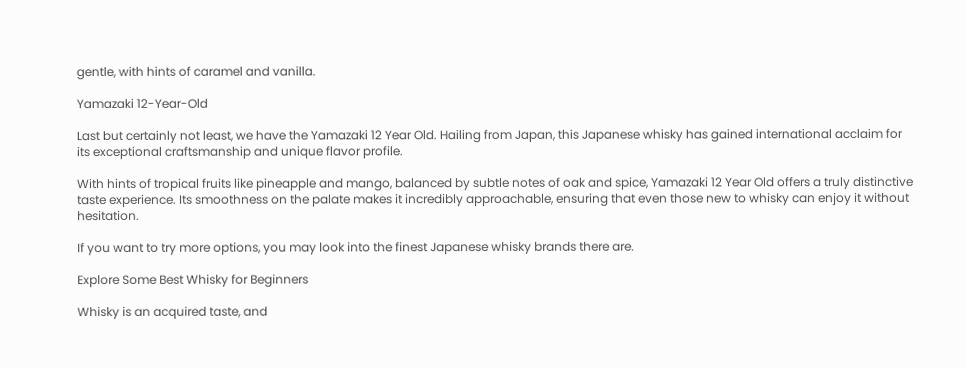gentle, with hints of caramel and vanilla.

Yamazaki 12-Year-Old

Last but certainly not least, we have the Yamazaki 12 Year Old. Hailing from Japan, this Japanese whisky has gained international acclaim for its exceptional craftsmanship and unique flavor profile.

With hints of tropical fruits like pineapple and mango, balanced by subtle notes of oak and spice, Yamazaki 12 Year Old offers a truly distinctive taste experience. Its smoothness on the palate makes it incredibly approachable, ensuring that even those new to whisky can enjoy it without hesitation.

If you want to try more options, you may look into the finest Japanese whisky brands there are.

Explore Some Best Whisky for Beginners

Whisky is an acquired taste, and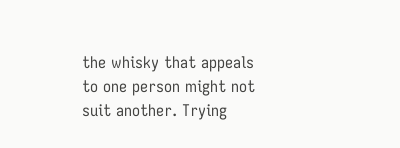the whisky that appeals to one person might not suit another. Trying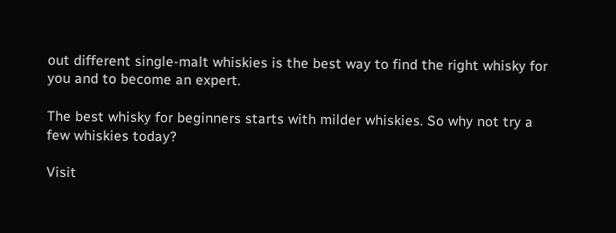out different single-malt whiskies is the best way to find the right whisky for you and to become an expert.

The best whisky for beginners starts with milder whiskies. So why not try a few whiskies today?

Visit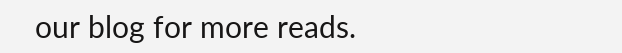our blog for more reads.